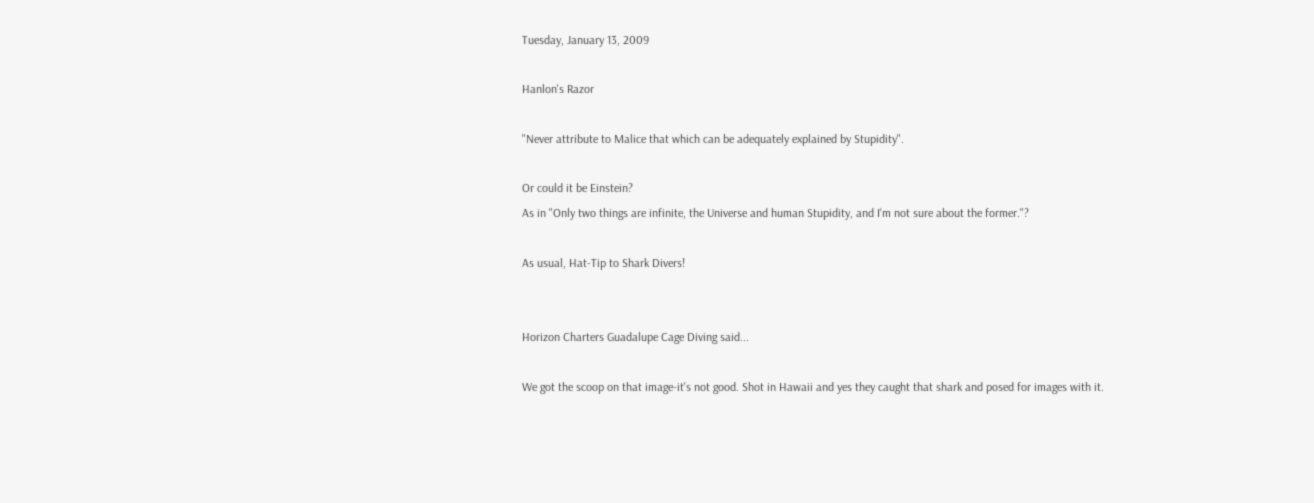Tuesday, January 13, 2009

Hanlon's Razor

"Never attribute to Malice that which can be adequately explained by Stupidity".

Or could it be Einstein?
As in "Only two things are infinite, the Universe and human Stupidity, and I'm not sure about the former."?

As usual, Hat-Tip to Shark Divers!


Horizon Charters Guadalupe Cage Diving said...

We got the scoop on that image-it's not good. Shot in Hawaii and yes they caught that shark and posed for images with it.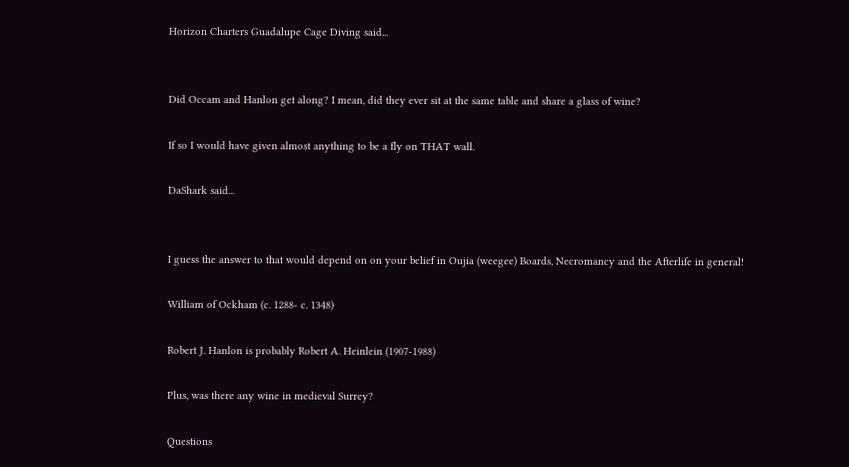Horizon Charters Guadalupe Cage Diving said...


Did Occam and Hanlon get along? I mean, did they ever sit at the same table and share a glass of wine?

If so I would have given almost anything to be a fly on THAT wall.

DaShark said...


I guess the answer to that would depend on on your belief in Oujia (weegee) Boards, Necromancy and the Afterlife in general!

William of Ockham (c. 1288- c. 1348)

Robert J. Hanlon is probably Robert A. Heinlein (1907-1988)

Plus, was there any wine in medieval Surrey?

Questions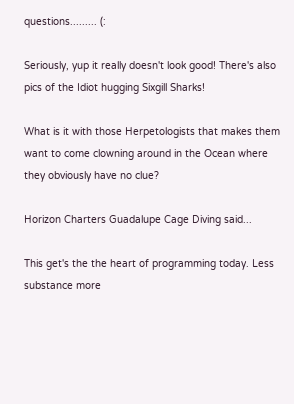questions......... (:

Seriously, yup it really doesn't look good! There's also pics of the Idiot hugging Sixgill Sharks!

What is it with those Herpetologists that makes them want to come clowning around in the Ocean where they obviously have no clue?

Horizon Charters Guadalupe Cage Diving said...

This get's the the heart of programming today. Less substance more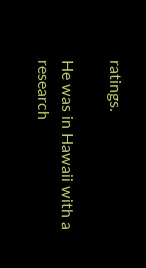ratings.

He was in Hawaii with a research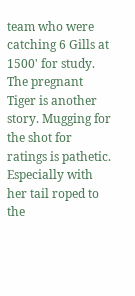team who were catching 6 Gills at 1500' for study. The pregnant Tiger is another story. Mugging for the shot for ratings is pathetic. Especially with her tail roped to the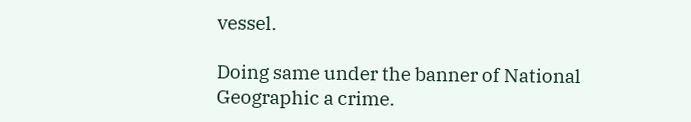vessel.

Doing same under the banner of National Geographic a crime.